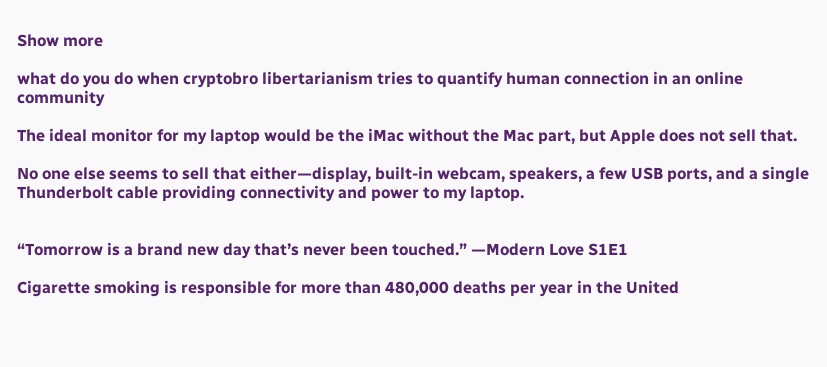Show more

what do you do when cryptobro libertarianism tries to quantify human connection in an online community

The ideal monitor for my laptop would be the iMac without the Mac part, but Apple does not sell that.

No one else seems to sell that either—display, built-in webcam, speakers, a few USB ports, and a single Thunderbolt cable providing connectivity and power to my laptop.


“Tomorrow is a brand new day that’s never been touched.” —Modern Love S1E1

Cigarette smoking is responsible for more than 480,000 deaths per year in the United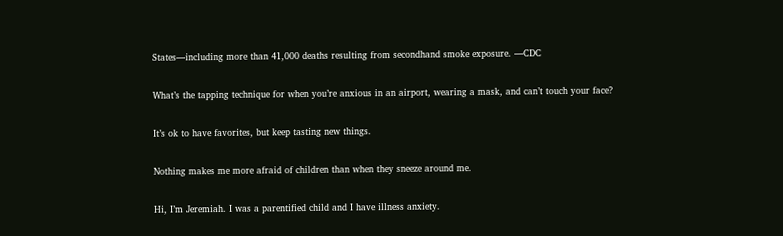States—including more than 41,000 deaths resulting from secondhand smoke exposure. —CDC

What’s the tapping technique for when you’re anxious in an airport, wearing a mask, and can’t touch your face?

It’s ok to have favorites, but keep tasting new things.

Nothing makes me more afraid of children than when they sneeze around me.

Hi, I’m Jeremiah. I was a parentified child and I have illness anxiety.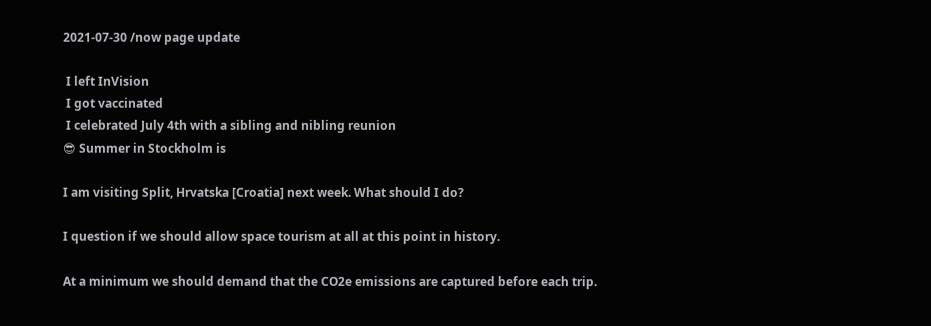2021-07-30 /now page update

 I left InVision
 I got vaccinated
 I celebrated July 4th with a sibling and nibling reunion
😎 Summer in Stockholm is

I am visiting Split, Hrvatska [Croatia] next week. What should I do?

I question if we should allow space tourism at all at this point in history.

At a minimum we should demand that the CO2e emissions are captured before each trip.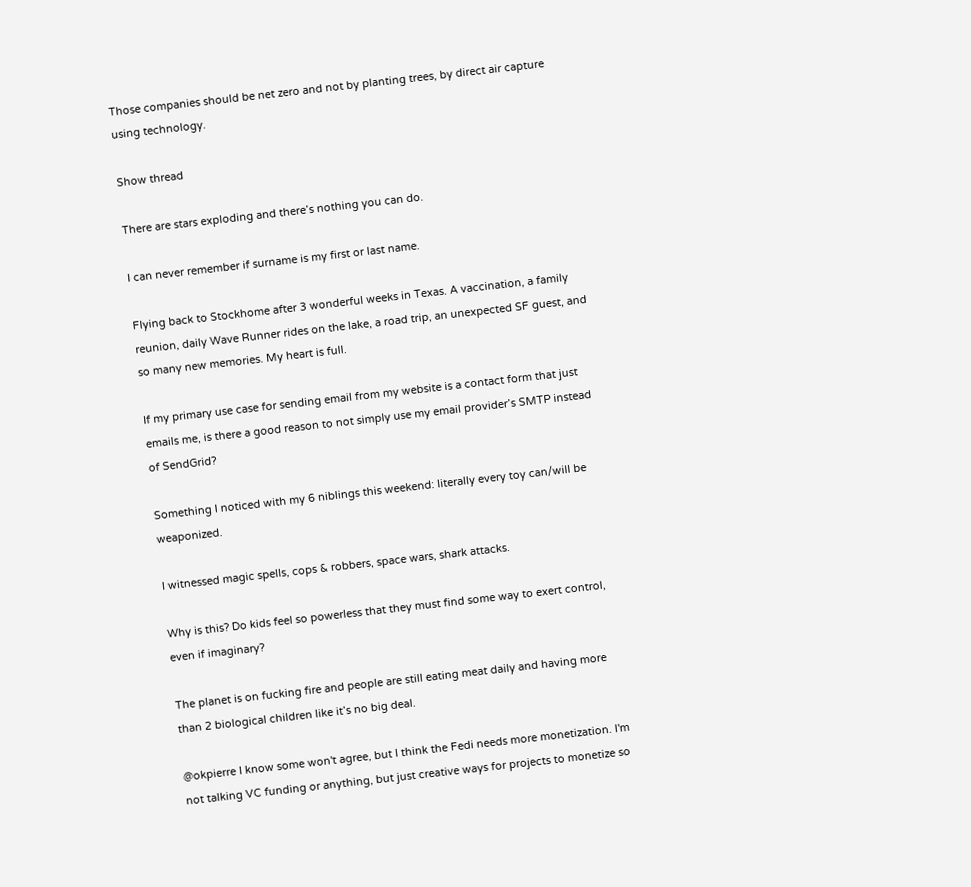Those companies should be net zero and not by planting trees, by direct air capture using technology.

Show thread

There are stars exploding and there’s nothing you can do.

I can never remember if surname is my first or last name.

Flying back to Stockhome after 3 wonderful weeks in Texas. A vaccination, a family reunion, daily Wave Runner rides on the lake, a road trip, an unexpected SF guest, and so many new memories. My heart is full.

If my primary use case for sending email from my website is a contact form that just emails me, is there a good reason to not simply use my email provider’s SMTP instead of SendGrid?

Something I noticed with my 6 niblings this weekend: literally every toy can/will be weaponized.

I witnessed magic spells, cops & robbers, space wars, shark attacks.

Why is this? Do kids feel so powerless that they must find some way to exert control, even if imaginary?

The planet is on fucking fire and people are still eating meat daily and having more than 2 biological children like it’s no big deal.

@okpierre I know some won't agree, but I think the Fedi needs more monetization. I'm not talking VC funding or anything, but just creative ways for projects to monetize so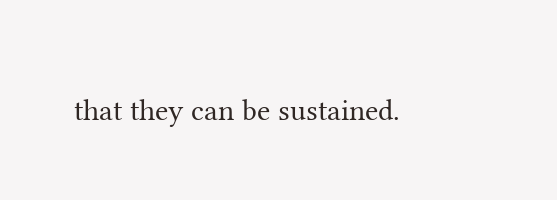that they can be sustained.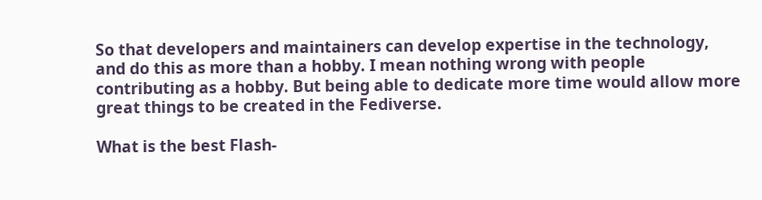So that developers and maintainers can develop expertise in the technology, and do this as more than a hobby. I mean nothing wrong with people contributing as a hobby. But being able to dedicate more time would allow more great things to be created in the Fediverse.

What is the best Flash-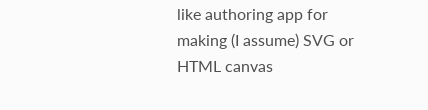like authoring app for making (I assume) SVG or HTML canvas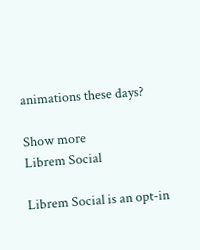animations these days?

Show more
Librem Social

Librem Social is an opt-in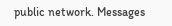public network. Messages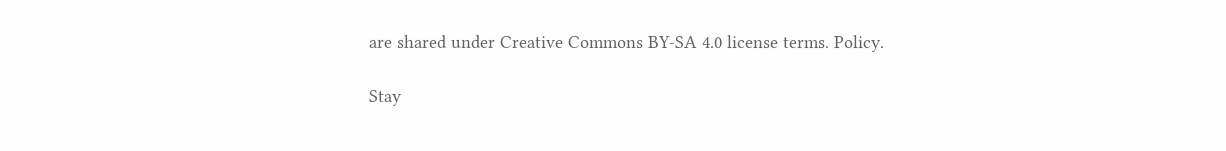are shared under Creative Commons BY-SA 4.0 license terms. Policy.

Stay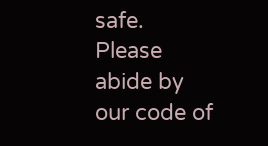safe. Please abide by our code of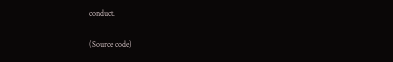conduct.

(Source code)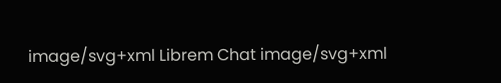image/svg+xml Librem Chat image/svg+xml